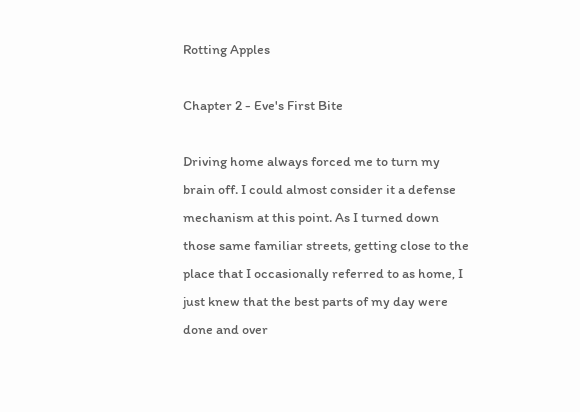Rotting Apples

Chapter 2 - Eve's First Bite

Driving home always forced me to turn my brain off. I could almost consider it a defense mechanism at this point. As I turned down those same familiar streets, getting close to the place that I occasionally referred to as home, I just knew that the best parts of my day were done and over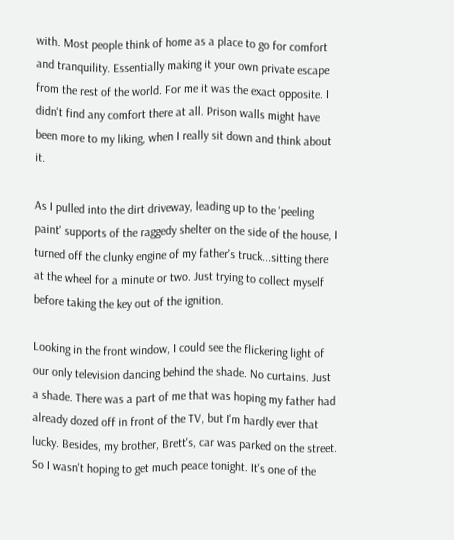with. Most people think of home as a place to go for comfort and tranquility. Essentially making it your own private escape from the rest of the world. For me it was the exact opposite. I didn't find any comfort there at all. Prison walls might have been more to my liking, when I really sit down and think about it.

As I pulled into the dirt driveway, leading up to the 'peeling paint' supports of the raggedy shelter on the side of the house, I turned off the clunky engine of my father's truck...sitting there at the wheel for a minute or two. Just trying to collect myself before taking the key out of the ignition.

Looking in the front window, I could see the flickering light of our only television dancing behind the shade. No curtains. Just a shade. There was a part of me that was hoping my father had already dozed off in front of the TV, but I'm hardly ever that lucky. Besides, my brother, Brett's, car was parked on the street. So I wasn't hoping to get much peace tonight. It's one of the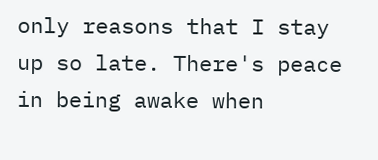only reasons that I stay up so late. There's peace in being awake when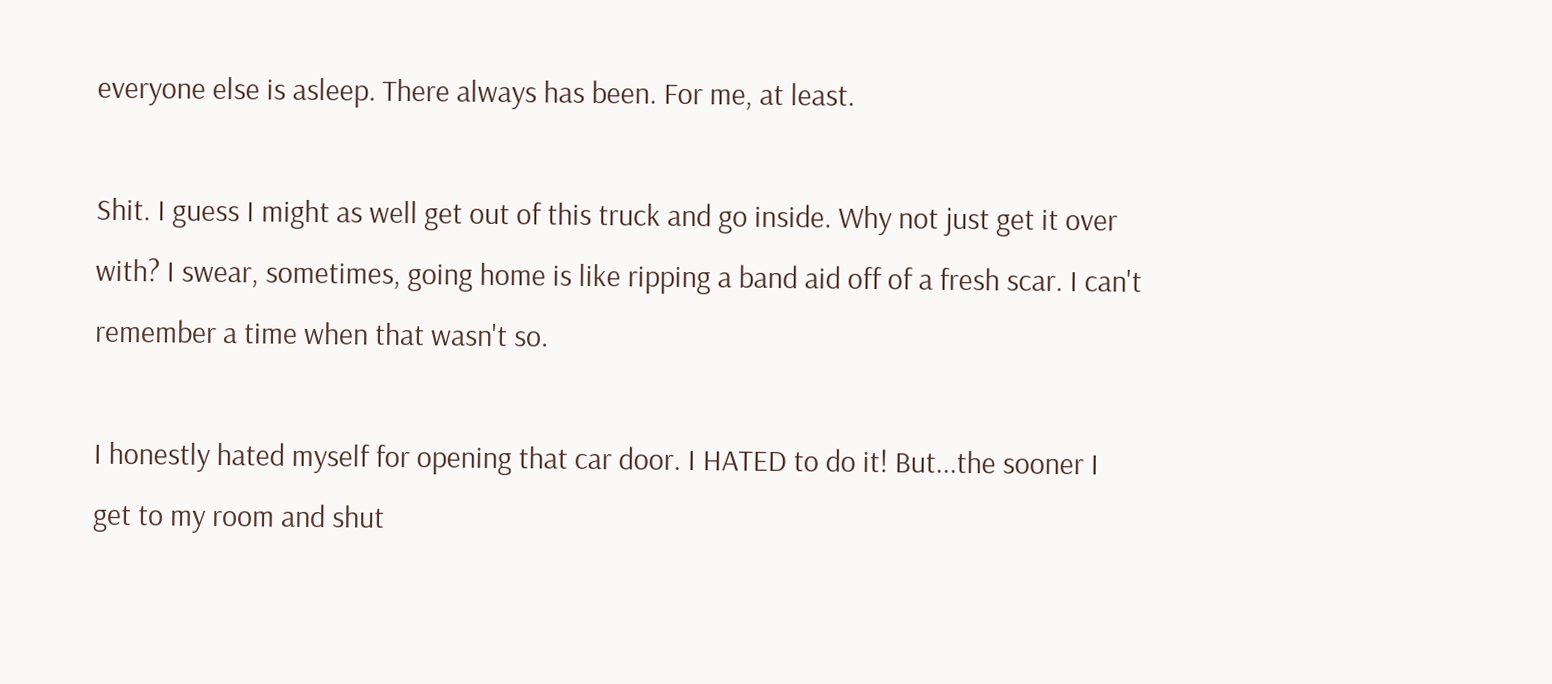everyone else is asleep. There always has been. For me, at least.

Shit. I guess I might as well get out of this truck and go inside. Why not just get it over with? I swear, sometimes, going home is like ripping a band aid off of a fresh scar. I can't remember a time when that wasn't so.

I honestly hated myself for opening that car door. I HATED to do it! But...the sooner I get to my room and shut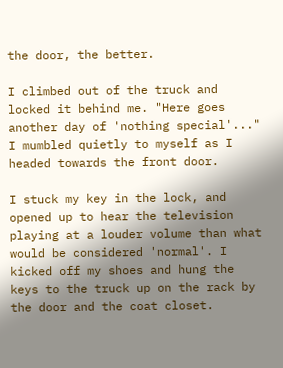the door, the better.

I climbed out of the truck and locked it behind me. "Here goes another day of 'nothing special'..." I mumbled quietly to myself as I headed towards the front door.

I stuck my key in the lock, and opened up to hear the television playing at a louder volume than what would be considered 'normal'. I kicked off my shoes and hung the keys to the truck up on the rack by the door and the coat closet.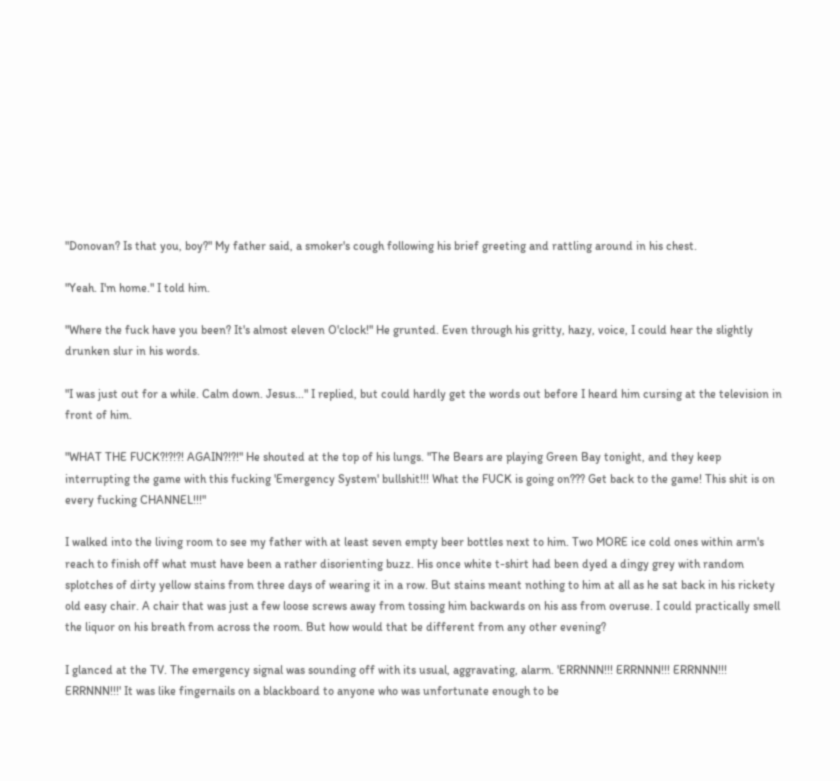"Donovan? Is that you, boy?" My father said, a smoker's cough following his brief greeting and rattling around in his chest.

"Yeah. I'm home." I told him.

"Where the fuck have you been? It's almost eleven O'clock!" He grunted. Even through his gritty, hazy, voice, I could hear the slightly drunken slur in his words.

"I was just out for a while. Calm down. Jesus..." I replied, but could hardly get the words out before I heard him cursing at the television in front of him.

"WHAT THE FUCK?!?!?! AGAIN?!?!" He shouted at the top of his lungs. "The Bears are playing Green Bay tonight, and they keep interrupting the game with this fucking 'Emergency System' bullshit!!! What the FUCK is going on??? Get back to the game! This shit is on every fucking CHANNEL!!!"

I walked into the living room to see my father with at least seven empty beer bottles next to him. Two MORE ice cold ones within arm's reach to finish off what must have been a rather disorienting buzz. His once white t-shirt had been dyed a dingy grey with random splotches of dirty yellow stains from three days of wearing it in a row. But stains meant nothing to him at all as he sat back in his rickety old easy chair. A chair that was just a few loose screws away from tossing him backwards on his ass from overuse. I could practically smell the liquor on his breath from across the room. But how would that be different from any other evening?

I glanced at the TV. The emergency signal was sounding off with its usual, aggravating, alarm. 'ERRNNN!!! ERRNNN!!! ERRNNN!!! ERRNNN!!!' It was like fingernails on a blackboard to anyone who was unfortunate enough to be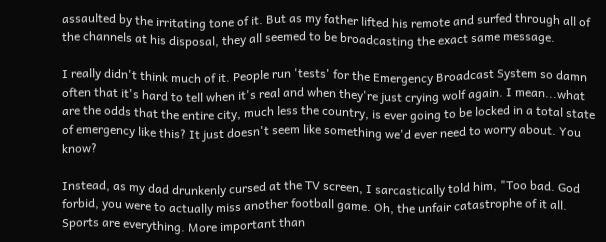assaulted by the irritating tone of it. But as my father lifted his remote and surfed through all of the channels at his disposal, they all seemed to be broadcasting the exact same message.

I really didn't think much of it. People run 'tests' for the Emergency Broadcast System so damn often that it's hard to tell when it's real and when they're just crying wolf again. I mean...what are the odds that the entire city, much less the country, is ever going to be locked in a total state of emergency like this? It just doesn't seem like something we'd ever need to worry about. You know?

Instead, as my dad drunkenly cursed at the TV screen, I sarcastically told him, "Too bad. God forbid, you were to actually miss another football game. Oh, the unfair catastrophe of it all. Sports are everything. More important than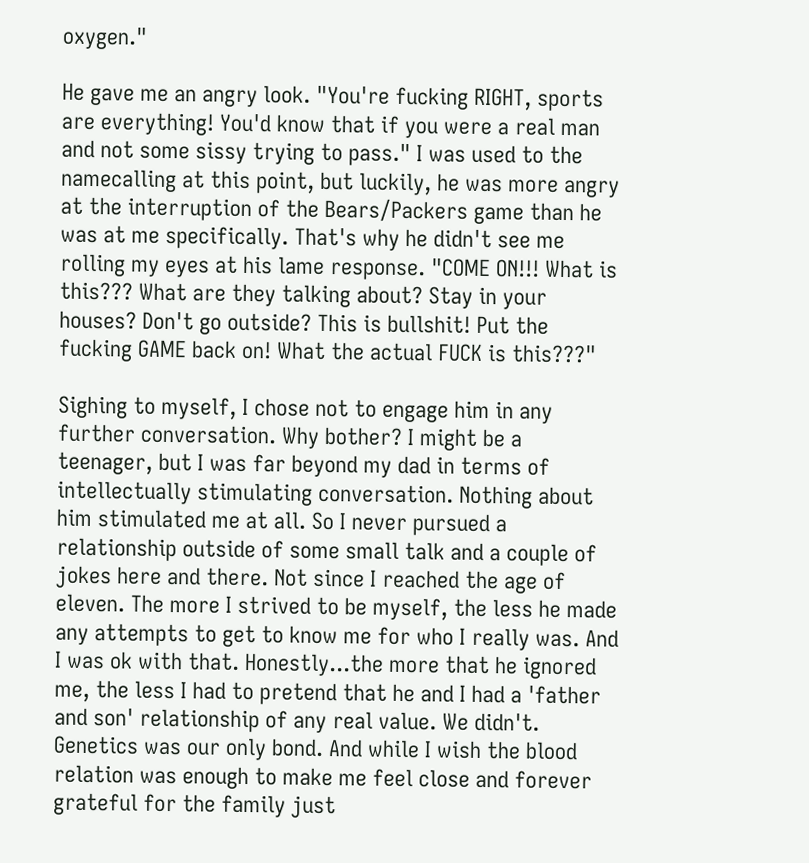oxygen."

He gave me an angry look. "You're fucking RIGHT, sports are everything! You'd know that if you were a real man and not some sissy trying to pass." I was used to the namecalling at this point, but luckily, he was more angry at the interruption of the Bears/Packers game than he was at me specifically. That's why he didn't see me rolling my eyes at his lame response. "COME ON!!! What is this??? What are they talking about? Stay in your houses? Don't go outside? This is bullshit! Put the fucking GAME back on! What the actual FUCK is this???"

Sighing to myself, I chose not to engage him in any further conversation. Why bother? I might be a teenager, but I was far beyond my dad in terms of intellectually stimulating conversation. Nothing about him stimulated me at all. So I never pursued a relationship outside of some small talk and a couple of jokes here and there. Not since I reached the age of eleven. The more I strived to be myself, the less he made any attempts to get to know me for who I really was. And I was ok with that. Honestly...the more that he ignored me, the less I had to pretend that he and I had a 'father and son' relationship of any real value. We didn't. Genetics was our only bond. And while I wish the blood relation was enough to make me feel close and forever grateful for the family just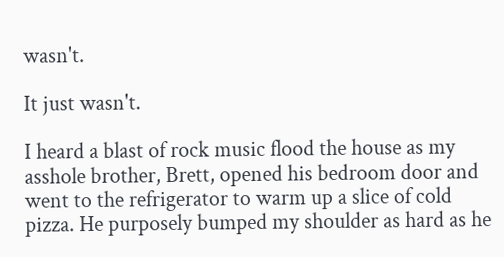wasn't.

It just wasn't.

I heard a blast of rock music flood the house as my asshole brother, Brett, opened his bedroom door and went to the refrigerator to warm up a slice of cold pizza. He purposely bumped my shoulder as hard as he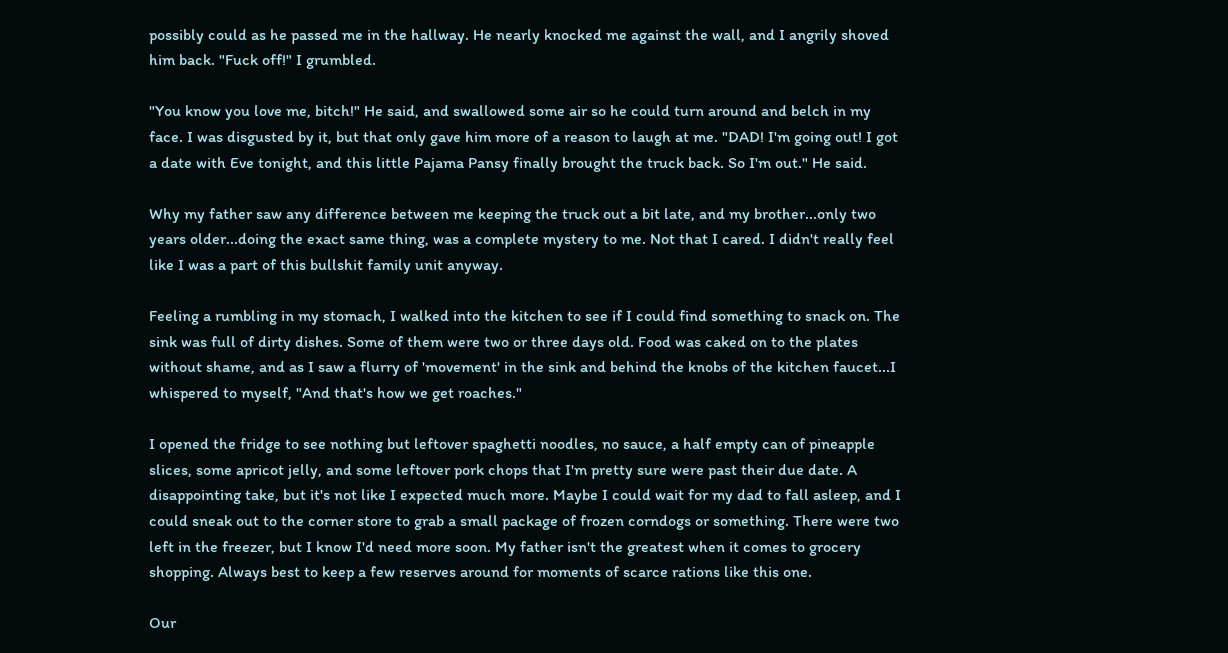possibly could as he passed me in the hallway. He nearly knocked me against the wall, and I angrily shoved him back. "Fuck off!" I grumbled.

"You know you love me, bitch!" He said, and swallowed some air so he could turn around and belch in my face. I was disgusted by it, but that only gave him more of a reason to laugh at me. "DAD! I'm going out! I got a date with Eve tonight, and this little Pajama Pansy finally brought the truck back. So I'm out." He said.

Why my father saw any difference between me keeping the truck out a bit late, and my brother...only two years older...doing the exact same thing, was a complete mystery to me. Not that I cared. I didn't really feel like I was a part of this bullshit family unit anyway.

Feeling a rumbling in my stomach, I walked into the kitchen to see if I could find something to snack on. The sink was full of dirty dishes. Some of them were two or three days old. Food was caked on to the plates without shame, and as I saw a flurry of 'movement' in the sink and behind the knobs of the kitchen faucet...I whispered to myself, "And that's how we get roaches."

I opened the fridge to see nothing but leftover spaghetti noodles, no sauce, a half empty can of pineapple slices, some apricot jelly, and some leftover pork chops that I'm pretty sure were past their due date. A disappointing take, but it's not like I expected much more. Maybe I could wait for my dad to fall asleep, and I could sneak out to the corner store to grab a small package of frozen corndogs or something. There were two left in the freezer, but I know I'd need more soon. My father isn't the greatest when it comes to grocery shopping. Always best to keep a few reserves around for moments of scarce rations like this one.

Our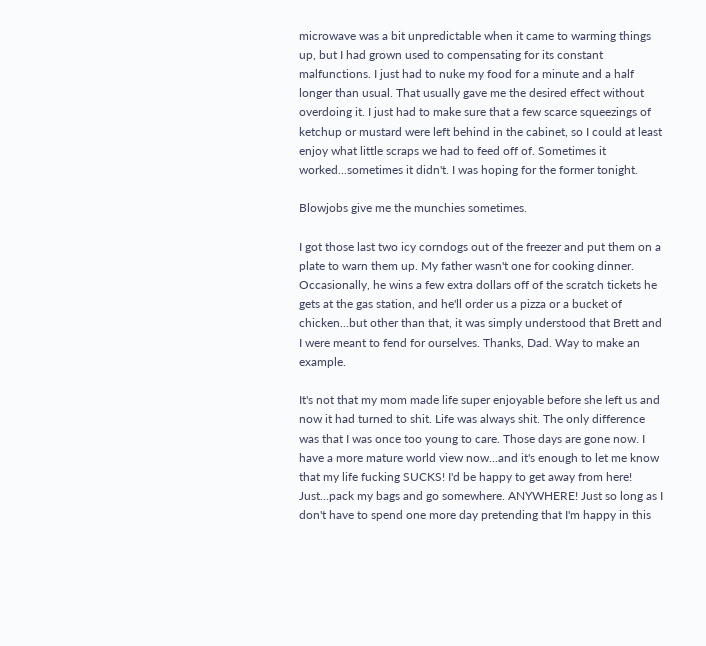microwave was a bit unpredictable when it came to warming things up, but I had grown used to compensating for its constant malfunctions. I just had to nuke my food for a minute and a half longer than usual. That usually gave me the desired effect without overdoing it. I just had to make sure that a few scarce squeezings of ketchup or mustard were left behind in the cabinet, so I could at least enjoy what little scraps we had to feed off of. Sometimes it worked...sometimes it didn't. I was hoping for the former tonight.

Blowjobs give me the munchies sometimes.

I got those last two icy corndogs out of the freezer and put them on a plate to warn them up. My father wasn't one for cooking dinner. Occasionally, he wins a few extra dollars off of the scratch tickets he gets at the gas station, and he'll order us a pizza or a bucket of chicken...but other than that, it was simply understood that Brett and I were meant to fend for ourselves. Thanks, Dad. Way to make an example.

It's not that my mom made life super enjoyable before she left us and now it had turned to shit. Life was always shit. The only difference was that I was once too young to care. Those days are gone now. I have a more mature world view now...and it's enough to let me know that my life fucking SUCKS! I'd be happy to get away from here! Just...pack my bags and go somewhere. ANYWHERE! Just so long as I don't have to spend one more day pretending that I'm happy in this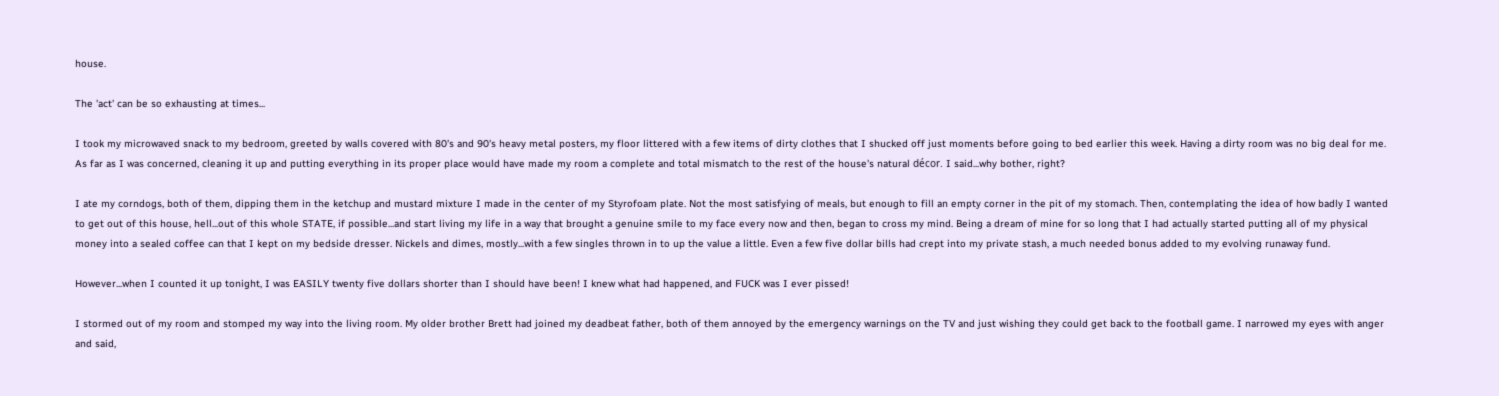house.

The 'act' can be so exhausting at times...

I took my microwaved snack to my bedroom, greeted by walls covered with 80's and 90's heavy metal posters, my floor littered with a few items of dirty clothes that I shucked off just moments before going to bed earlier this week. Having a dirty room was no big deal for me. As far as I was concerned, cleaning it up and putting everything in its proper place would have made my room a complete and total mismatch to the rest of the house's natural décor. I said...why bother, right?

I ate my corndogs, both of them, dipping them in the ketchup and mustard mixture I made in the center of my Styrofoam plate. Not the most satisfying of meals, but enough to fill an empty corner in the pit of my stomach. Then, contemplating the idea of how badly I wanted to get out of this house, hell...out of this whole STATE, if possible...and start living my life in a way that brought a genuine smile to my face every now and then, began to cross my mind. Being a dream of mine for so long that I had actually started putting all of my physical money into a sealed coffee can that I kept on my bedside dresser. Nickels and dimes, mostly...with a few singles thrown in to up the value a little. Even a few five dollar bills had crept into my private stash, a much needed bonus added to my evolving runaway fund.

However...when I counted it up tonight, I was EASILY twenty five dollars shorter than I should have been! I knew what had happened, and FUCK was I ever pissed!

I stormed out of my room and stomped my way into the living room. My older brother Brett had joined my deadbeat father, both of them annoyed by the emergency warnings on the TV and just wishing they could get back to the football game. I narrowed my eyes with anger and said,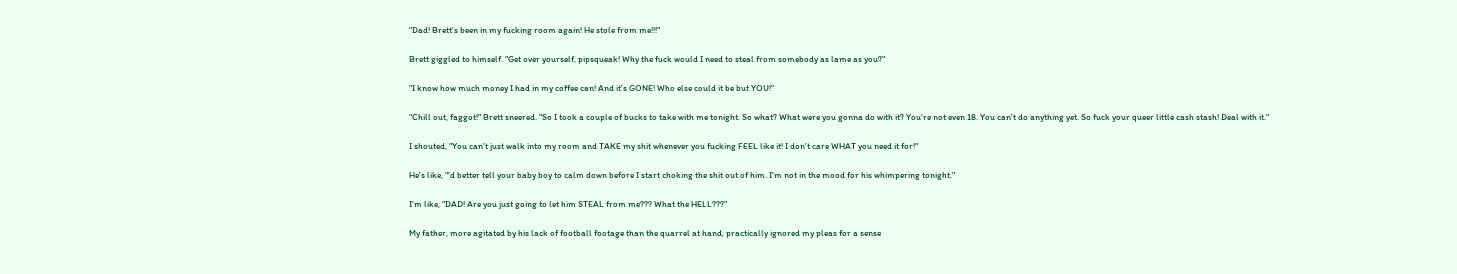"Dad! Brett's been in my fucking room again! He stole from me!!!"

Brett giggled to himself. "Get over yourself, pipsqueak! Why the fuck would I need to steal from somebody as lame as you?"

"I know how much money I had in my coffee can! And it's GONE! Who else could it be but YOU!"

"Chill out, faggot!" Brett sneered. "So I took a couple of bucks to take with me tonight. So what? What were you gonna do with it? You're not even 18. You can't do anything yet. So fuck your queer little cash stash! Deal with it."

I shouted, "You can't just walk into my room and TAKE my shit whenever you fucking FEEL like it! I don't care WHAT you need it for!"

He's like, "'d better tell your baby boy to calm down before I start choking the shit out of him. I'm not in the mood for his whimpering tonight."

I'm like, "DAD! Are you just going to let him STEAL from me??? What the HELL???"

My father, more agitated by his lack of football footage than the quarrel at hand, practically ignored my pleas for a sense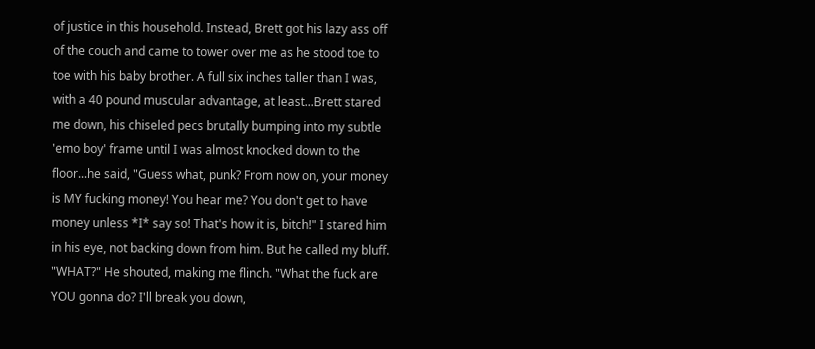of justice in this household. Instead, Brett got his lazy ass off of the couch and came to tower over me as he stood toe to toe with his baby brother. A full six inches taller than I was, with a 40 pound muscular advantage, at least...Brett stared me down, his chiseled pecs brutally bumping into my subtle 'emo boy' frame until I was almost knocked down to the floor...he said, "Guess what, punk? From now on, your money is MY fucking money! You hear me? You don't get to have money unless *I* say so! That's how it is, bitch!" I stared him in his eye, not backing down from him. But he called my bluff. "WHAT?" He shouted, making me flinch. "What the fuck are YOU gonna do? I'll break you down,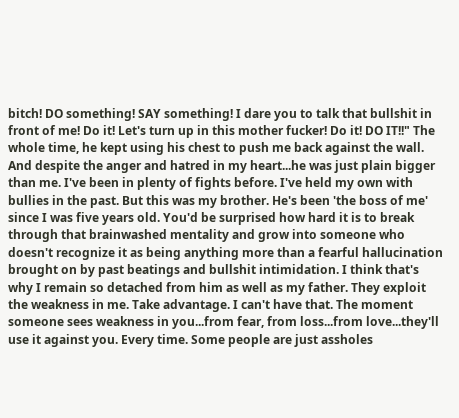bitch! DO something! SAY something! I dare you to talk that bullshit in front of me! Do it! Let's turn up in this mother fucker! Do it! DO IT!!" The whole time, he kept using his chest to push me back against the wall. And despite the anger and hatred in my heart...he was just plain bigger than me. I've been in plenty of fights before. I've held my own with bullies in the past. But this was my brother. He's been 'the boss of me' since I was five years old. You'd be surprised how hard it is to break through that brainwashed mentality and grow into someone who doesn't recognize it as being anything more than a fearful hallucination brought on by past beatings and bullshit intimidation. I think that's why I remain so detached from him as well as my father. They exploit the weakness in me. Take advantage. I can't have that. The moment someone sees weakness in you...from fear, from loss...from love...they'll use it against you. Every time. Some people are just assholes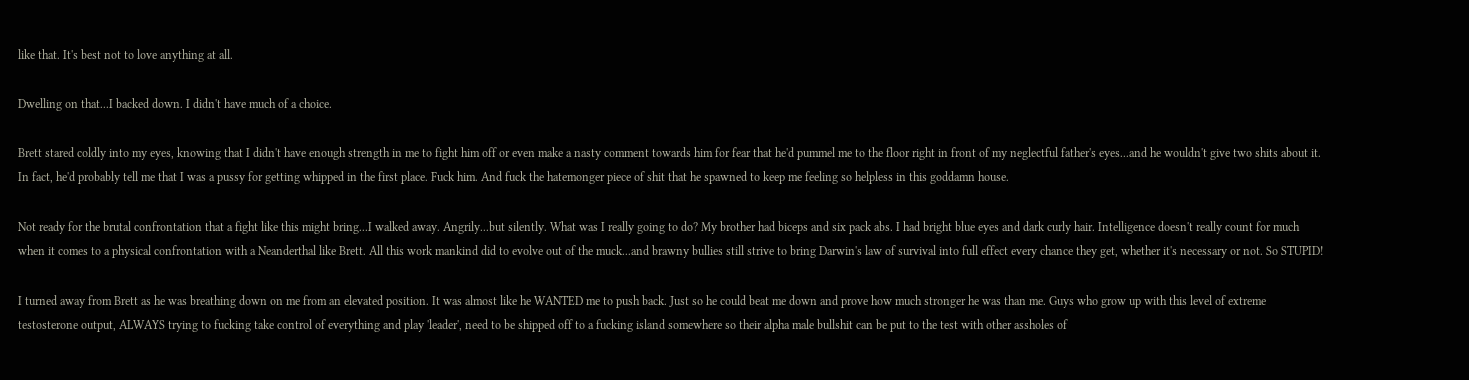like that. It's best not to love anything at all.

Dwelling on that...I backed down. I didn't have much of a choice.

Brett stared coldly into my eyes, knowing that I didn't have enough strength in me to fight him off or even make a nasty comment towards him for fear that he'd pummel me to the floor right in front of my neglectful father's eyes...and he wouldn't give two shits about it. In fact, he'd probably tell me that I was a pussy for getting whipped in the first place. Fuck him. And fuck the hatemonger piece of shit that he spawned to keep me feeling so helpless in this goddamn house.

Not ready for the brutal confrontation that a fight like this might bring...I walked away. Angrily...but silently. What was I really going to do? My brother had biceps and six pack abs. I had bright blue eyes and dark curly hair. Intelligence doesn't really count for much when it comes to a physical confrontation with a Neanderthal like Brett. All this work mankind did to evolve out of the muck...and brawny bullies still strive to bring Darwin's law of survival into full effect every chance they get, whether it's necessary or not. So STUPID!

I turned away from Brett as he was breathing down on me from an elevated position. It was almost like he WANTED me to push back. Just so he could beat me down and prove how much stronger he was than me. Guys who grow up with this level of extreme testosterone output, ALWAYS trying to fucking take control of everything and play 'leader', need to be shipped off to a fucking island somewhere so their alpha male bullshit can be put to the test with other assholes of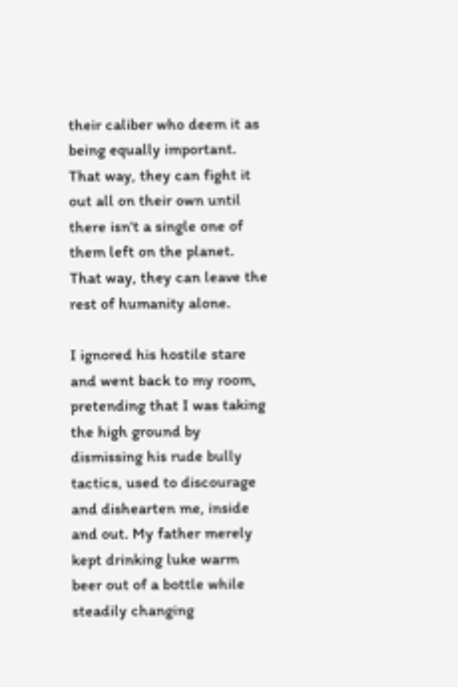their caliber who deem it as being equally important. That way, they can fight it out all on their own until there isn't a single one of them left on the planet. That way, they can leave the rest of humanity alone.

I ignored his hostile stare and went back to my room, pretending that I was taking the high ground by dismissing his rude bully tactics, used to discourage and dishearten me, inside and out. My father merely kept drinking luke warm beer out of a bottle while steadily changing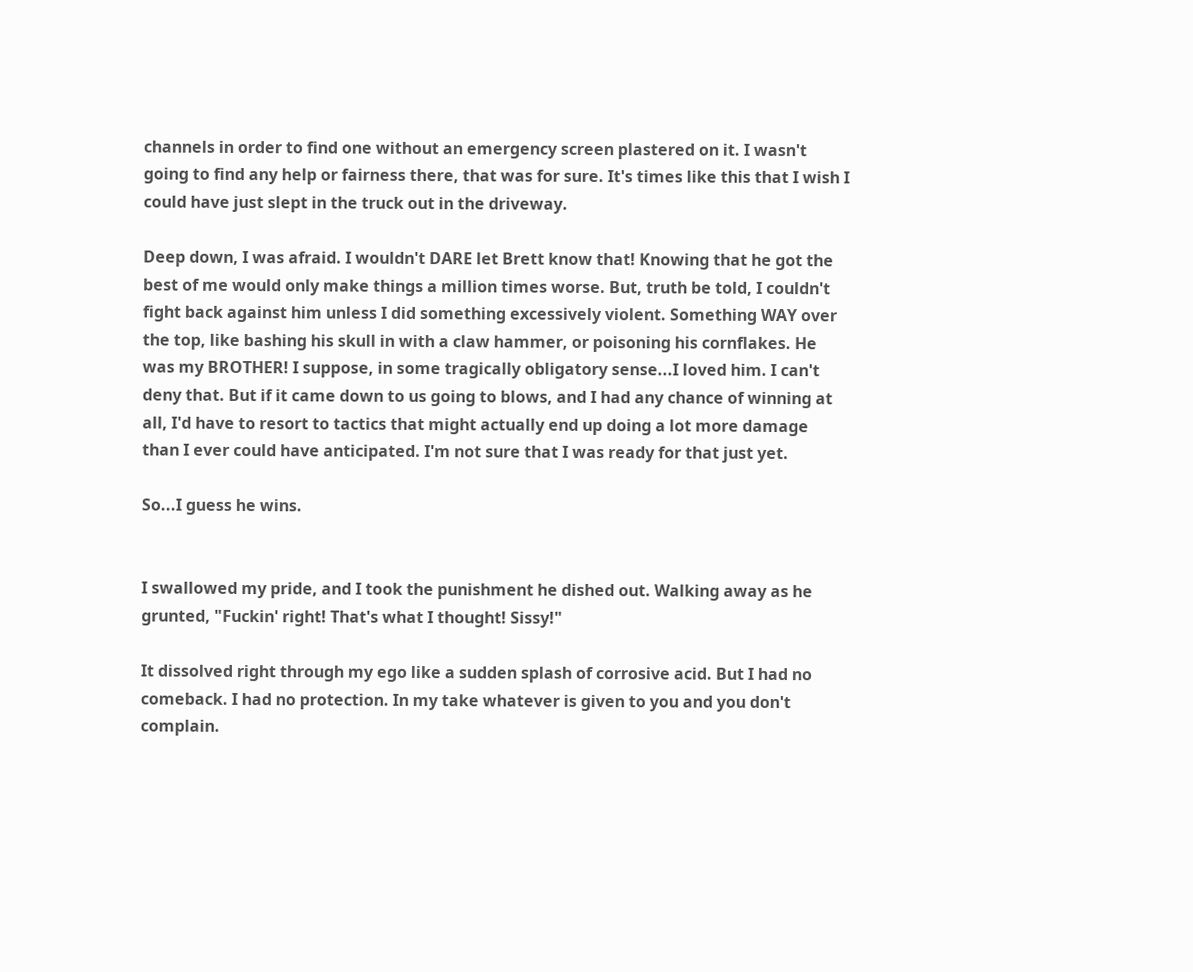channels in order to find one without an emergency screen plastered on it. I wasn't going to find any help or fairness there, that was for sure. It's times like this that I wish I could have just slept in the truck out in the driveway.

Deep down, I was afraid. I wouldn't DARE let Brett know that! Knowing that he got the best of me would only make things a million times worse. But, truth be told, I couldn't fight back against him unless I did something excessively violent. Something WAY over the top, like bashing his skull in with a claw hammer, or poisoning his cornflakes. He was my BROTHER! I suppose, in some tragically obligatory sense...I loved him. I can't deny that. But if it came down to us going to blows, and I had any chance of winning at all, I'd have to resort to tactics that might actually end up doing a lot more damage than I ever could have anticipated. I'm not sure that I was ready for that just yet.

So...I guess he wins.


I swallowed my pride, and I took the punishment he dished out. Walking away as he grunted, "Fuckin' right! That's what I thought! Sissy!"

It dissolved right through my ego like a sudden splash of corrosive acid. But I had no comeback. I had no protection. In my take whatever is given to you and you don't complain.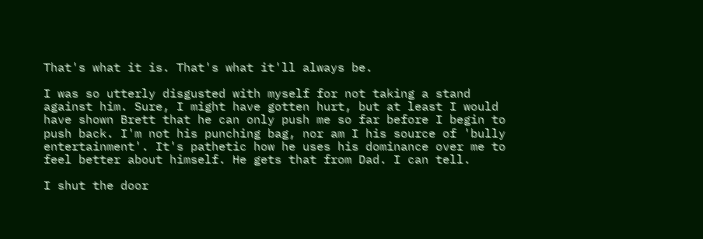That's what it is. That's what it'll always be.

I was so utterly disgusted with myself for not taking a stand against him. Sure, I might have gotten hurt, but at least I would have shown Brett that he can only push me so far before I begin to push back. I'm not his punching bag, nor am I his source of 'bully entertainment'. It's pathetic how he uses his dominance over me to feel better about himself. He gets that from Dad. I can tell.

I shut the door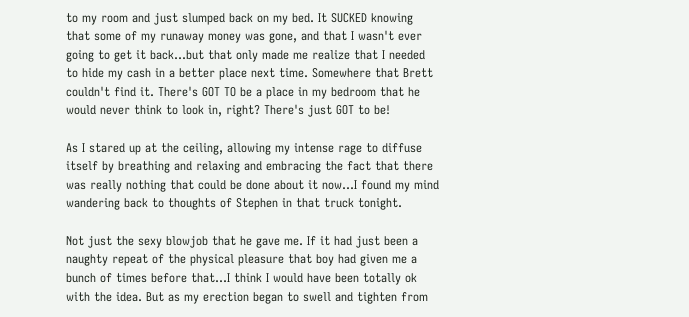to my room and just slumped back on my bed. It SUCKED knowing that some of my runaway money was gone, and that I wasn't ever going to get it back...but that only made me realize that I needed to hide my cash in a better place next time. Somewhere that Brett couldn't find it. There's GOT TO be a place in my bedroom that he would never think to look in, right? There's just GOT to be!

As I stared up at the ceiling, allowing my intense rage to diffuse itself by breathing and relaxing and embracing the fact that there was really nothing that could be done about it now...I found my mind wandering back to thoughts of Stephen in that truck tonight.

Not just the sexy blowjob that he gave me. If it had just been a naughty repeat of the physical pleasure that boy had given me a bunch of times before that...I think I would have been totally ok with the idea. But as my erection began to swell and tighten from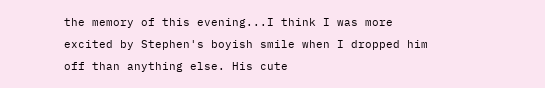the memory of this evening...I think I was more excited by Stephen's boyish smile when I dropped him off than anything else. His cute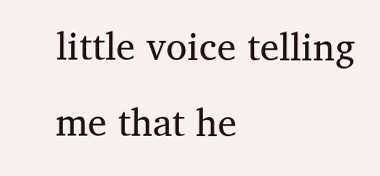little voice telling me that he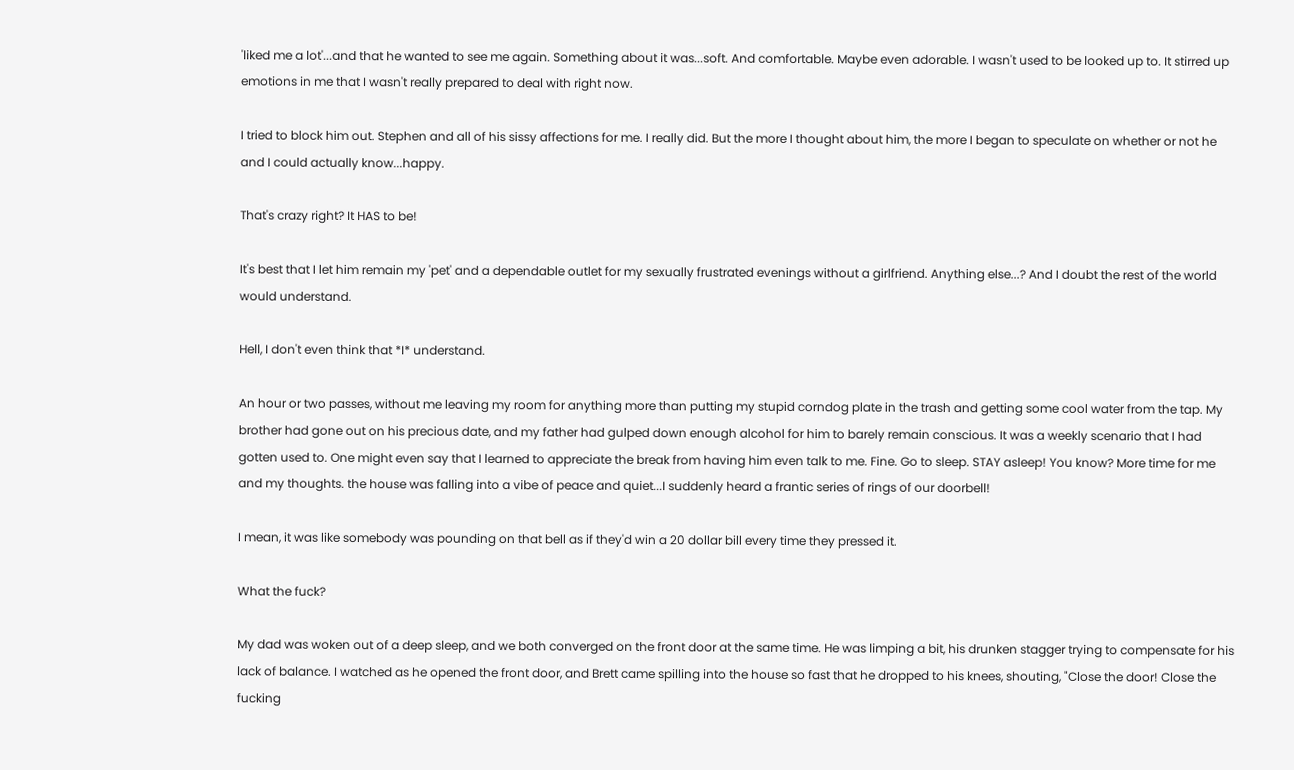'liked me a lot'...and that he wanted to see me again. Something about it was...soft. And comfortable. Maybe even adorable. I wasn't used to be looked up to. It stirred up emotions in me that I wasn't really prepared to deal with right now.

I tried to block him out. Stephen and all of his sissy affections for me. I really did. But the more I thought about him, the more I began to speculate on whether or not he and I could actually know...happy.

That's crazy right? It HAS to be!

It's best that I let him remain my 'pet' and a dependable outlet for my sexually frustrated evenings without a girlfriend. Anything else...? And I doubt the rest of the world would understand.

Hell, I don't even think that *I* understand.

An hour or two passes, without me leaving my room for anything more than putting my stupid corndog plate in the trash and getting some cool water from the tap. My brother had gone out on his precious date, and my father had gulped down enough alcohol for him to barely remain conscious. It was a weekly scenario that I had gotten used to. One might even say that I learned to appreciate the break from having him even talk to me. Fine. Go to sleep. STAY asleep! You know? More time for me and my thoughts. the house was falling into a vibe of peace and quiet...I suddenly heard a frantic series of rings of our doorbell!

I mean, it was like somebody was pounding on that bell as if they'd win a 20 dollar bill every time they pressed it.

What the fuck?

My dad was woken out of a deep sleep, and we both converged on the front door at the same time. He was limping a bit, his drunken stagger trying to compensate for his lack of balance. I watched as he opened the front door, and Brett came spilling into the house so fast that he dropped to his knees, shouting, "Close the door! Close the fucking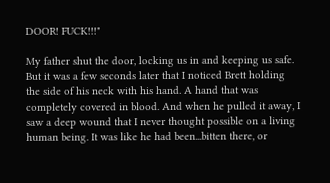DOOR! FUCK!!!"

My father shut the door, locking us in and keeping us safe. But it was a few seconds later that I noticed Brett holding the side of his neck with his hand. A hand that was completely covered in blood. And when he pulled it away, I saw a deep wound that I never thought possible on a living human being. It was like he had been...bitten there, or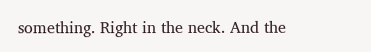something. Right in the neck. And the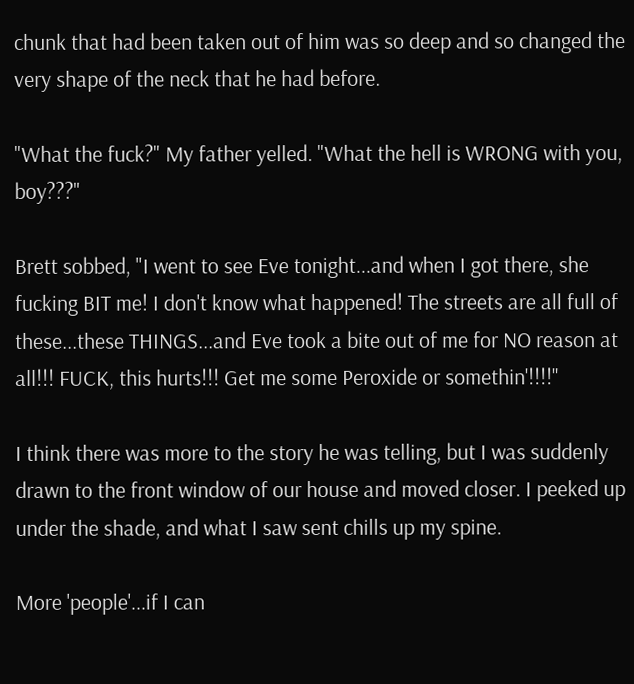chunk that had been taken out of him was so deep and so changed the very shape of the neck that he had before.

"What the fuck?" My father yelled. "What the hell is WRONG with you, boy???"

Brett sobbed, "I went to see Eve tonight...and when I got there, she fucking BIT me! I don't know what happened! The streets are all full of these...these THINGS...and Eve took a bite out of me for NO reason at all!!! FUCK, this hurts!!! Get me some Peroxide or somethin'!!!!"

I think there was more to the story he was telling, but I was suddenly drawn to the front window of our house and moved closer. I peeked up under the shade, and what I saw sent chills up my spine.

More 'people'...if I can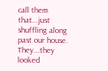call them that...just shuffling along past our house. They...they looked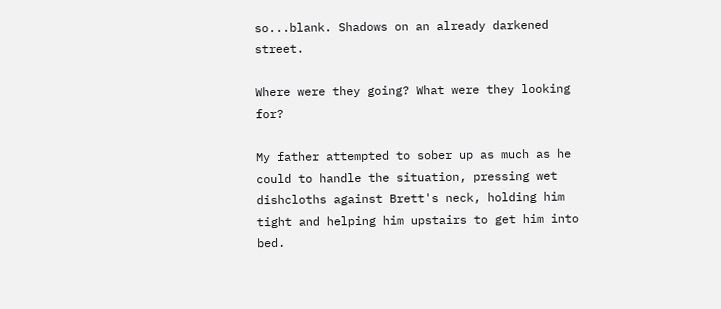so...blank. Shadows on an already darkened street.

Where were they going? What were they looking for?

My father attempted to sober up as much as he could to handle the situation, pressing wet dishcloths against Brett's neck, holding him tight and helping him upstairs to get him into bed.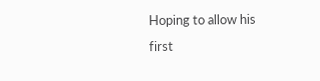Hoping to allow his first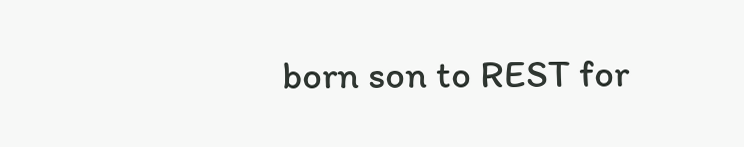born son to REST for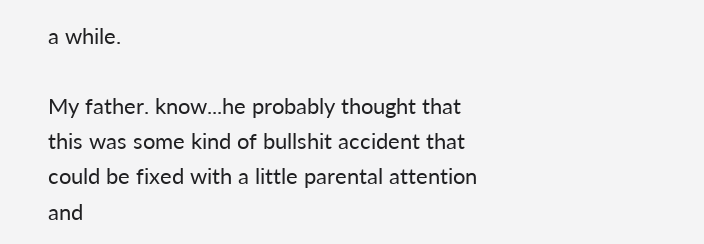a while.

My father. know...he probably thought that this was some kind of bullshit accident that could be fixed with a little parental attention and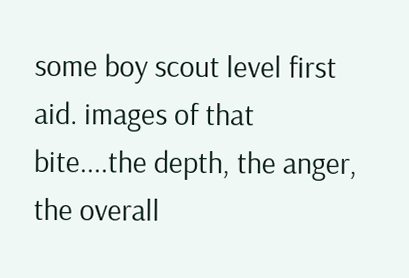some boy scout level first aid. images of that bite....the depth, the anger, the overall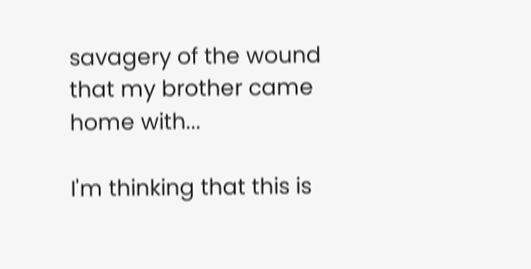savagery of the wound that my brother came home with...

I'm thinking that this is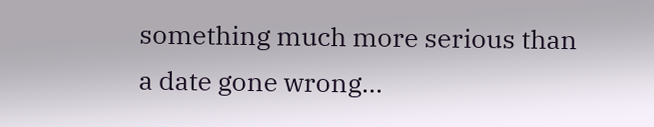something much more serious than a date gone wrong...